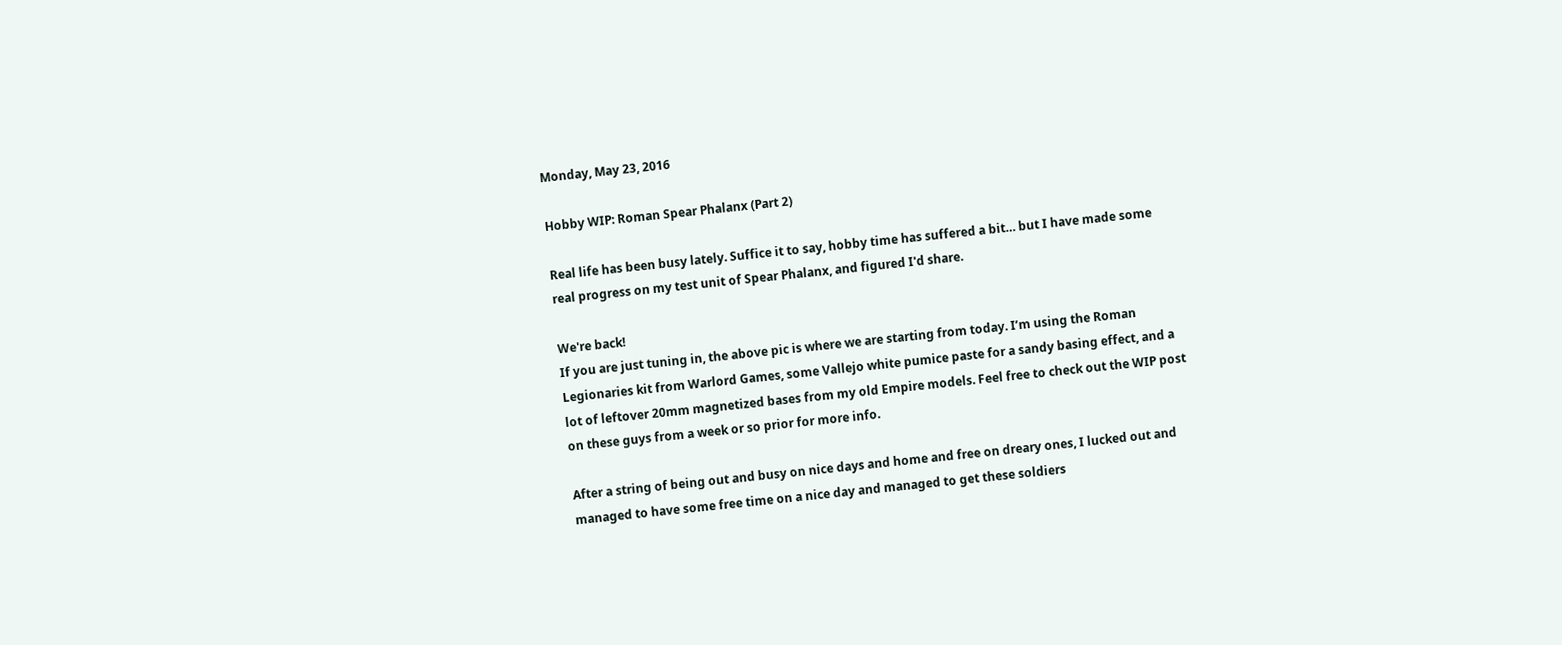Monday, May 23, 2016

Hobby WIP: Roman Spear Phalanx (Part 2)

Real life has been busy lately. Suffice it to say, hobby time has suffered a bit… but I have made some real progress on my test unit of Spear Phalanx, and figured I'd share.

We're back!
If you are just tuning in, the above pic is where we are starting from today. I’m using the Roman Legionaries kit from Warlord Games, some Vallejo white pumice paste for a sandy basing effect, and a lot of leftover 20mm magnetized bases from my old Empire models. Feel free to check out the WIP post on these guys from a week or so prior for more info.

After a string of being out and busy on nice days and home and free on dreary ones, I lucked out and managed to have some free time on a nice day and managed to get these soldiers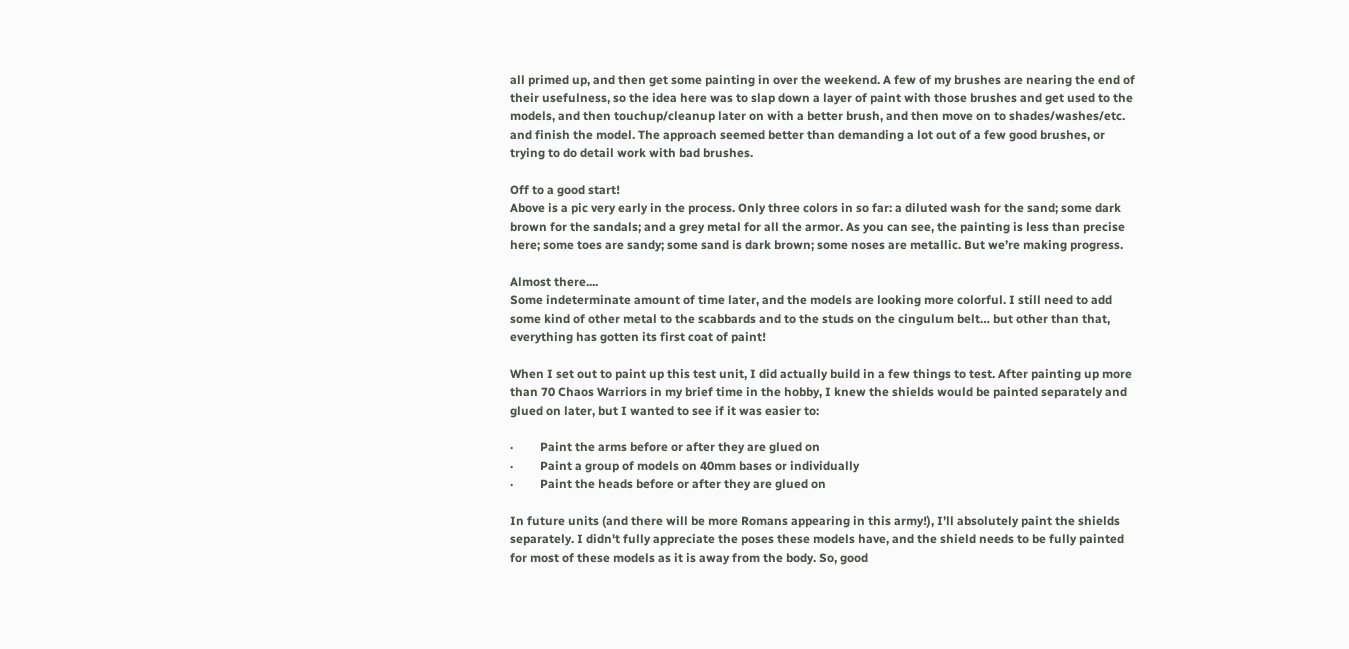all primed up, and then get some painting in over the weekend. A few of my brushes are nearing the end of their usefulness, so the idea here was to slap down a layer of paint with those brushes and get used to the models, and then touchup/cleanup later on with a better brush, and then move on to shades/washes/etc. and finish the model. The approach seemed better than demanding a lot out of a few good brushes, or trying to do detail work with bad brushes.

Off to a good start!
Above is a pic very early in the process. Only three colors in so far: a diluted wash for the sand; some dark brown for the sandals; and a grey metal for all the armor. As you can see, the painting is less than precise here; some toes are sandy; some sand is dark brown; some noses are metallic. But we’re making progress.

Almost there....
Some indeterminate amount of time later, and the models are looking more colorful. I still need to add some kind of other metal to the scabbards and to the studs on the cingulum belt… but other than that, everything has gotten its first coat of paint!

When I set out to paint up this test unit, I did actually build in a few things to test. After painting up more than 70 Chaos Warriors in my brief time in the hobby, I knew the shields would be painted separately and glued on later, but I wanted to see if it was easier to:

·         Paint the arms before or after they are glued on
·         Paint a group of models on 40mm bases or individually
·         Paint the heads before or after they are glued on

In future units (and there will be more Romans appearing in this army!), I’ll absolutely paint the shields separately. I didn't fully appreciate the poses these models have, and the shield needs to be fully painted for most of these models as it is away from the body. So, good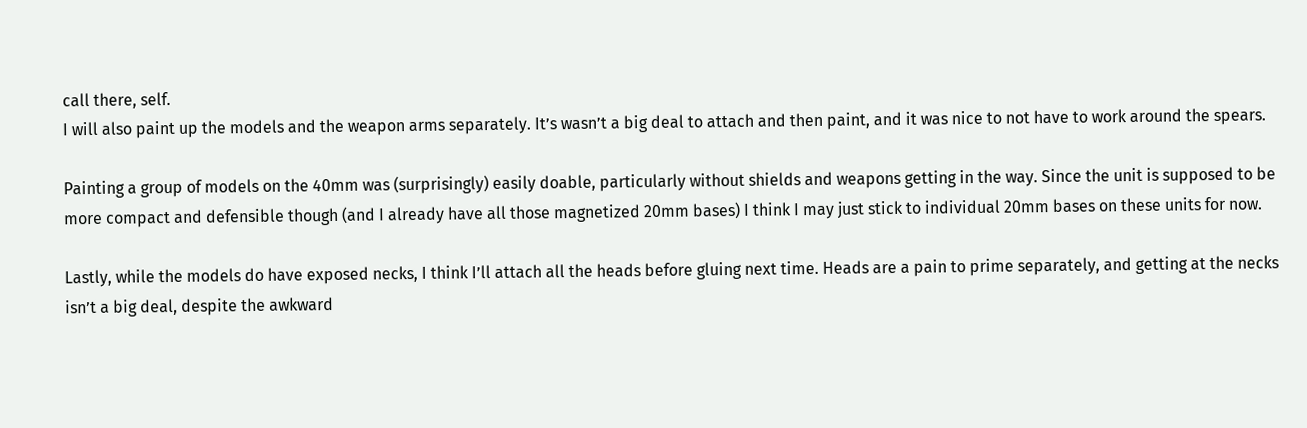call there, self.
I will also paint up the models and the weapon arms separately. It’s wasn’t a big deal to attach and then paint, and it was nice to not have to work around the spears.

Painting a group of models on the 40mm was (surprisingly) easily doable, particularly without shields and weapons getting in the way. Since the unit is supposed to be more compact and defensible though (and I already have all those magnetized 20mm bases) I think I may just stick to individual 20mm bases on these units for now.

Lastly, while the models do have exposed necks, I think I’ll attach all the heads before gluing next time. Heads are a pain to prime separately, and getting at the necks isn’t a big deal, despite the awkward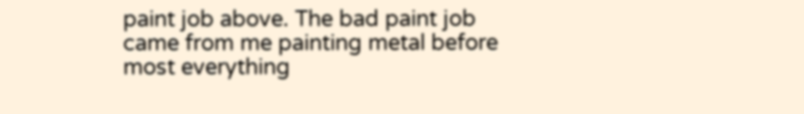paint job above. The bad paint job came from me painting metal before most everything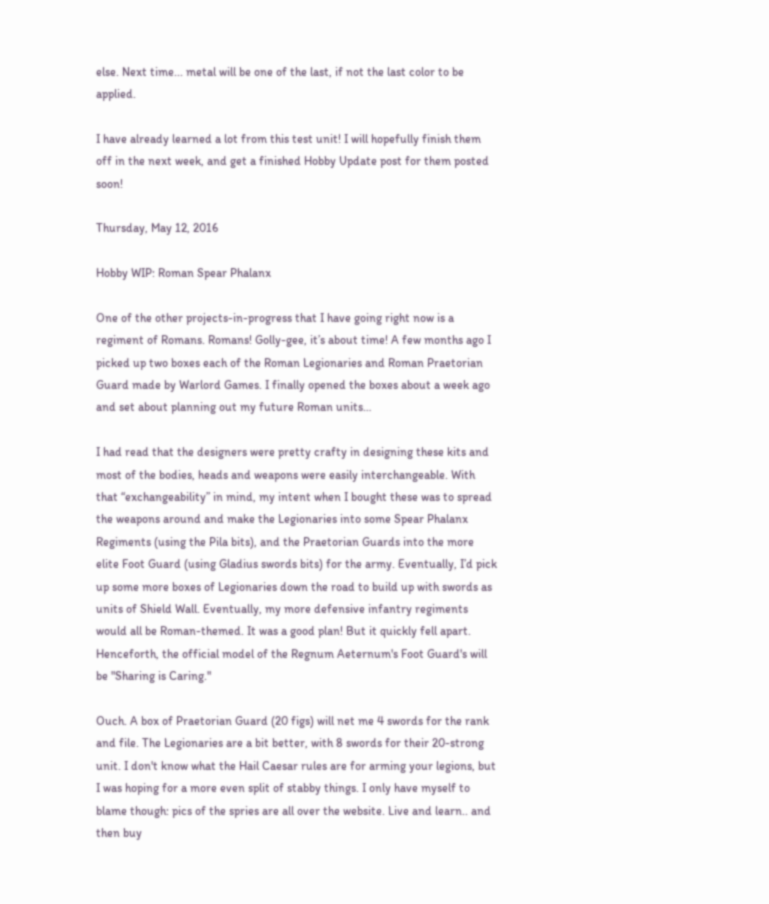else. Next time... metal will be one of the last, if not the last color to be applied.

I have already learned a lot from this test unit! I will hopefully finish them off in the next week, and get a finished Hobby Update post for them posted soon!

Thursday, May 12, 2016

Hobby WIP: Roman Spear Phalanx

One of the other projects-in-progress that I have going right now is a regiment of Romans. Romans! Golly-gee, it’s about time! A few months ago I picked up two boxes each of the Roman Legionaries and Roman Praetorian Guard made by Warlord Games. I finally opened the boxes about a week ago and set about planning out my future Roman units…

I had read that the designers were pretty crafty in designing these kits and most of the bodies, heads and weapons were easily interchangeable. With that “exchangeability” in mind, my intent when I bought these was to spread the weapons around and make the Legionaries into some Spear Phalanx Regiments (using the Pila bits), and the Praetorian Guards into the more elite Foot Guard (using Gladius swords bits) for the army. Eventually, I’d pick up some more boxes of Legionaries down the road to build up with swords as units of Shield Wall. Eventually, my more defensive infantry regiments would all be Roman-themed. It was a good plan! But it quickly fell apart.
Henceforth, the official model of the Regnum Aeternum's Foot Guard's will be "Sharing is Caring."

Ouch. A box of Praetorian Guard (20 figs) will net me 4 swords for the rank and file. The Legionaries are a bit better, with 8 swords for their 20-strong unit. I don't know what the Hail Caesar rules are for arming your legions, but I was hoping for a more even split of stabby things. I only have myself to blame though: pics of the spries are all over the website. Live and learn.. and then buy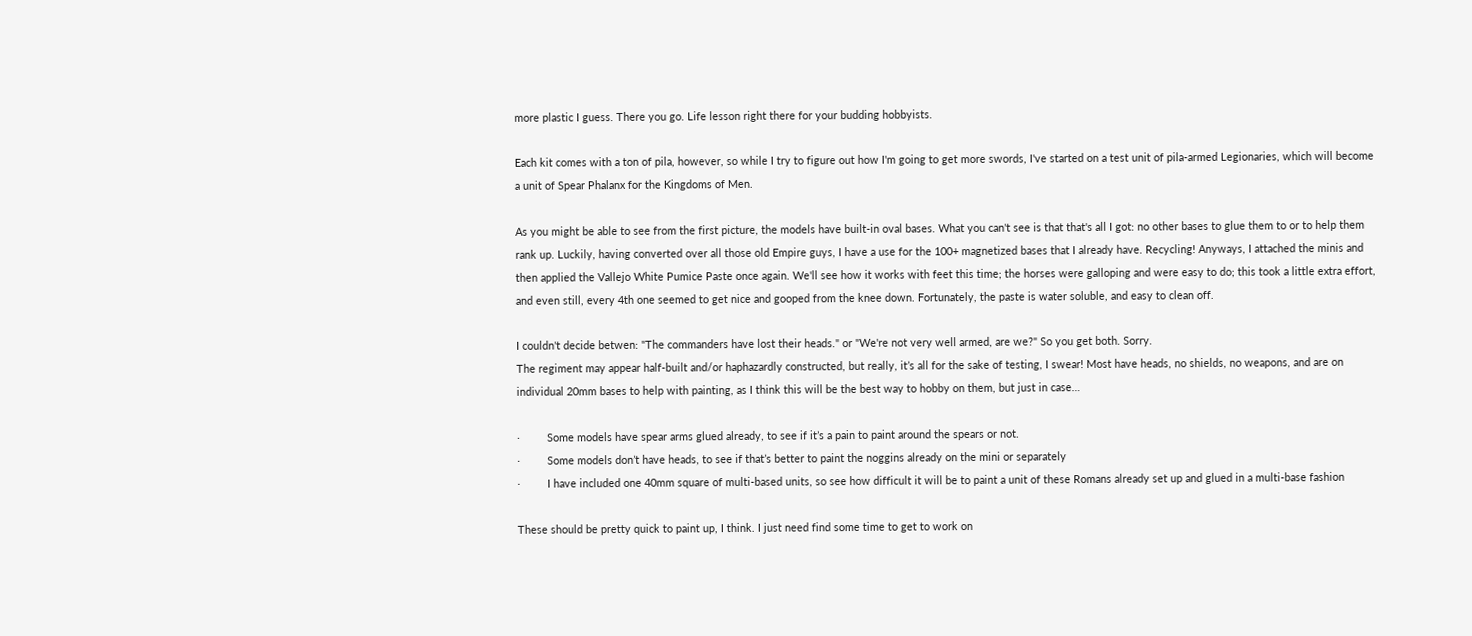more plastic I guess. There you go. Life lesson right there for your budding hobbyists.

Each kit comes with a ton of pila, however, so while I try to figure out how I'm going to get more swords, I've started on a test unit of pila-armed Legionaries, which will become a unit of Spear Phalanx for the Kingdoms of Men.

As you might be able to see from the first picture, the models have built-in oval bases. What you can't see is that that's all I got: no other bases to glue them to or to help them rank up. Luckily, having converted over all those old Empire guys, I have a use for the 100+ magnetized bases that I already have. Recycling! Anyways, I attached the minis and then applied the Vallejo White Pumice Paste once again. We'll see how it works with feet this time; the horses were galloping and were easy to do; this took a little extra effort, and even still, every 4th one seemed to get nice and gooped from the knee down. Fortunately, the paste is water soluble, and easy to clean off.

I couldn't decide betwen: "The commanders have lost their heads." or "We're not very well armed, are we?" So you get both. Sorry.
The regiment may appear half-built and/or haphazardly constructed, but really, it’s all for the sake of testing, I swear! Most have heads, no shields, no weapons, and are on individual 20mm bases to help with painting, as I think this will be the best way to hobby on them, but just in case…

·         Some models have spear arms glued already, to see if it’s a pain to paint around the spears or not.
·         Some models don’t have heads, to see if that’s better to paint the noggins already on the mini or separately
·         I have included one 40mm square of multi-based units, so see how difficult it will be to paint a unit of these Romans already set up and glued in a multi-base fashion

These should be pretty quick to paint up, I think. I just need find some time to get to work on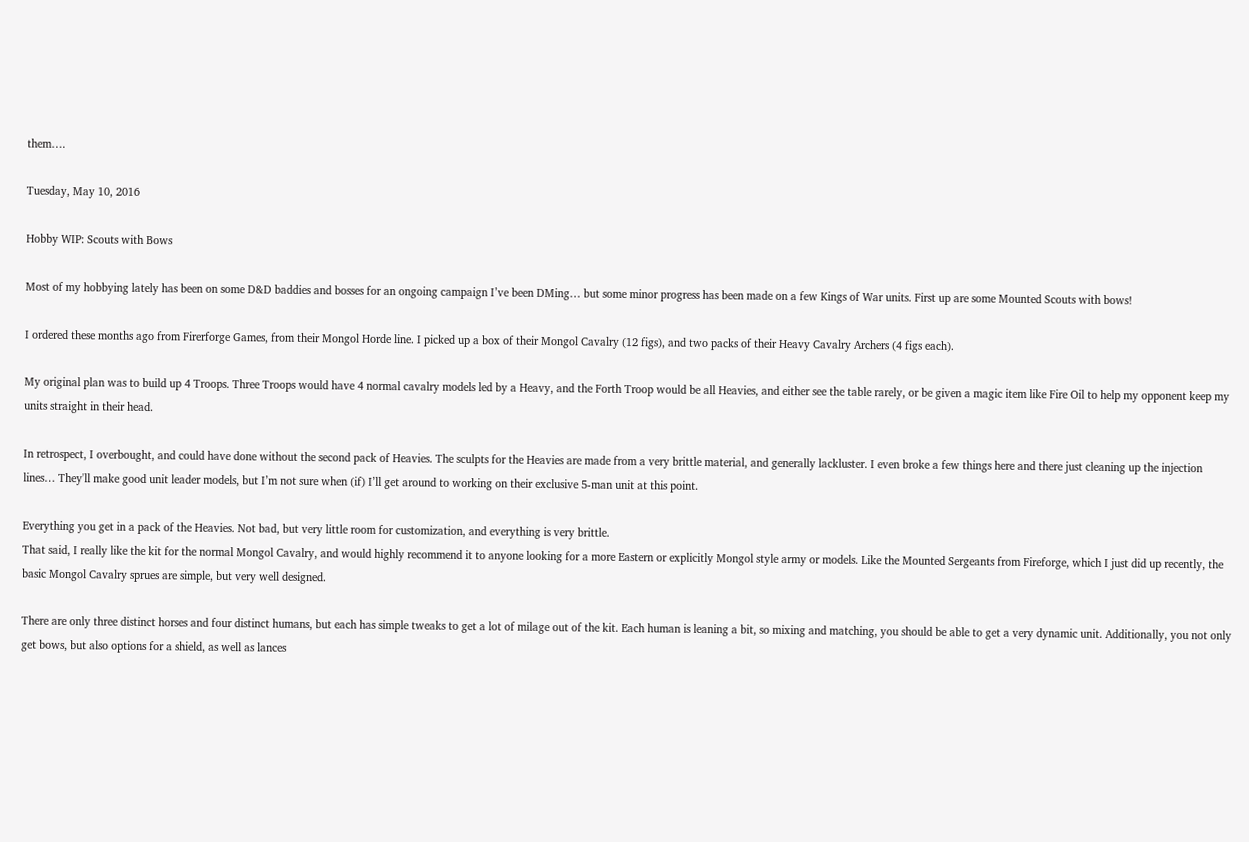them….

Tuesday, May 10, 2016

Hobby WIP: Scouts with Bows

Most of my hobbying lately has been on some D&D baddies and bosses for an ongoing campaign I’ve been DMing… but some minor progress has been made on a few Kings of War units. First up are some Mounted Scouts with bows!

I ordered these months ago from Firerforge Games, from their Mongol Horde line. I picked up a box of their Mongol Cavalry (12 figs), and two packs of their Heavy Cavalry Archers (4 figs each).

My original plan was to build up 4 Troops. Three Troops would have 4 normal cavalry models led by a Heavy, and the Forth Troop would be all Heavies, and either see the table rarely, or be given a magic item like Fire Oil to help my opponent keep my units straight in their head.

In retrospect, I overbought, and could have done without the second pack of Heavies. The sculpts for the Heavies are made from a very brittle material, and generally lackluster. I even broke a few things here and there just cleaning up the injection lines… They'll make good unit leader models, but I’m not sure when (if) I’ll get around to working on their exclusive 5-man unit at this point.

Everything you get in a pack of the Heavies. Not bad, but very little room for customization, and everything is very brittle.
That said, I really like the kit for the normal Mongol Cavalry, and would highly recommend it to anyone looking for a more Eastern or explicitly Mongol style army or models. Like the Mounted Sergeants from Fireforge, which I just did up recently, the basic Mongol Cavalry sprues are simple, but very well designed.

There are only three distinct horses and four distinct humans, but each has simple tweaks to get a lot of milage out of the kit. Each human is leaning a bit, so mixing and matching, you should be able to get a very dynamic unit. Additionally, you not only get bows, but also options for a shield, as well as lances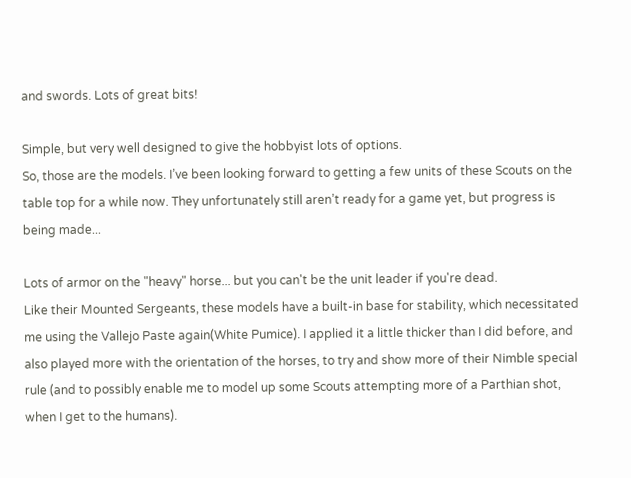and swords. Lots of great bits!

Simple, but very well designed to give the hobbyist lots of options.
So, those are the models. I’ve been looking forward to getting a few units of these Scouts on the table top for a while now. They unfortunately still aren’t ready for a game yet, but progress is being made...

Lots of armor on the "heavy" horse... but you can't be the unit leader if you're dead.
Like their Mounted Sergeants, these models have a built-in base for stability, which necessitated me using the Vallejo Paste again(White Pumice). I applied it a little thicker than I did before, and also played more with the orientation of the horses, to try and show more of their Nimble special rule (and to possibly enable me to model up some Scouts attempting more of a Parthian shot, when I get to the humans).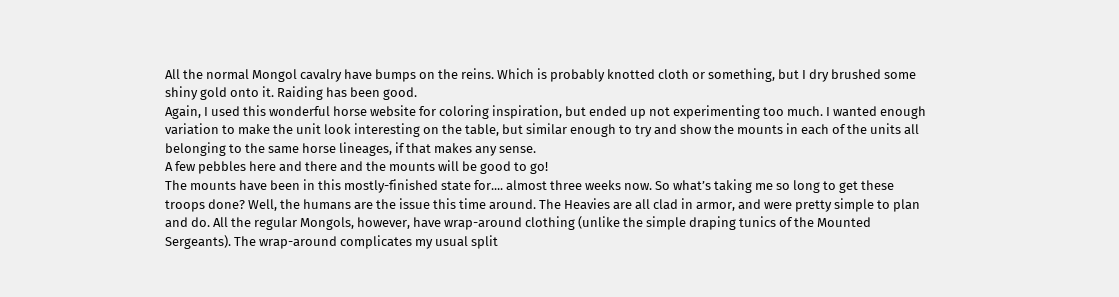All the normal Mongol cavalry have bumps on the reins. Which is probably knotted cloth or something, but I dry brushed some shiny gold onto it. Raiding has been good.
Again, I used this wonderful horse website for coloring inspiration, but ended up not experimenting too much. I wanted enough variation to make the unit look interesting on the table, but similar enough to try and show the mounts in each of the units all belonging to the same horse lineages, if that makes any sense.
A few pebbles here and there and the mounts will be good to go!
The mounts have been in this mostly-finished state for.... almost three weeks now. So what’s taking me so long to get these troops done? Well, the humans are the issue this time around. The Heavies are all clad in armor, and were pretty simple to plan and do. All the regular Mongols, however, have wrap-around clothing (unlike the simple draping tunics of the Mounted Sergeants). The wrap-around complicates my usual split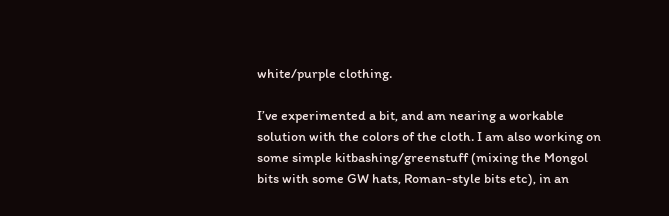white/purple clothing.

I’ve experimented a bit, and am nearing a workable solution with the colors of the cloth. I am also working on some simple kitbashing/greenstuff (mixing the Mongol bits with some GW hats, Roman-style bits etc), in an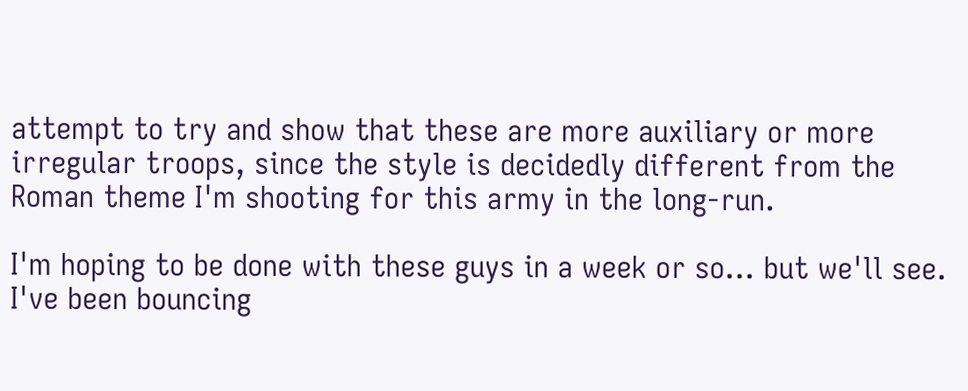attempt to try and show that these are more auxiliary or more irregular troops, since the style is decidedly different from the Roman theme I'm shooting for this army in the long-run.

I'm hoping to be done with these guys in a week or so... but we'll see. I've been bouncing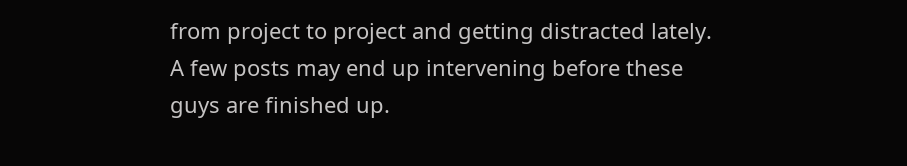from project to project and getting distracted lately. A few posts may end up intervening before these guys are finished up.